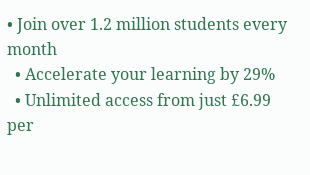• Join over 1.2 million students every month
  • Accelerate your learning by 29%
  • Unlimited access from just £6.99 per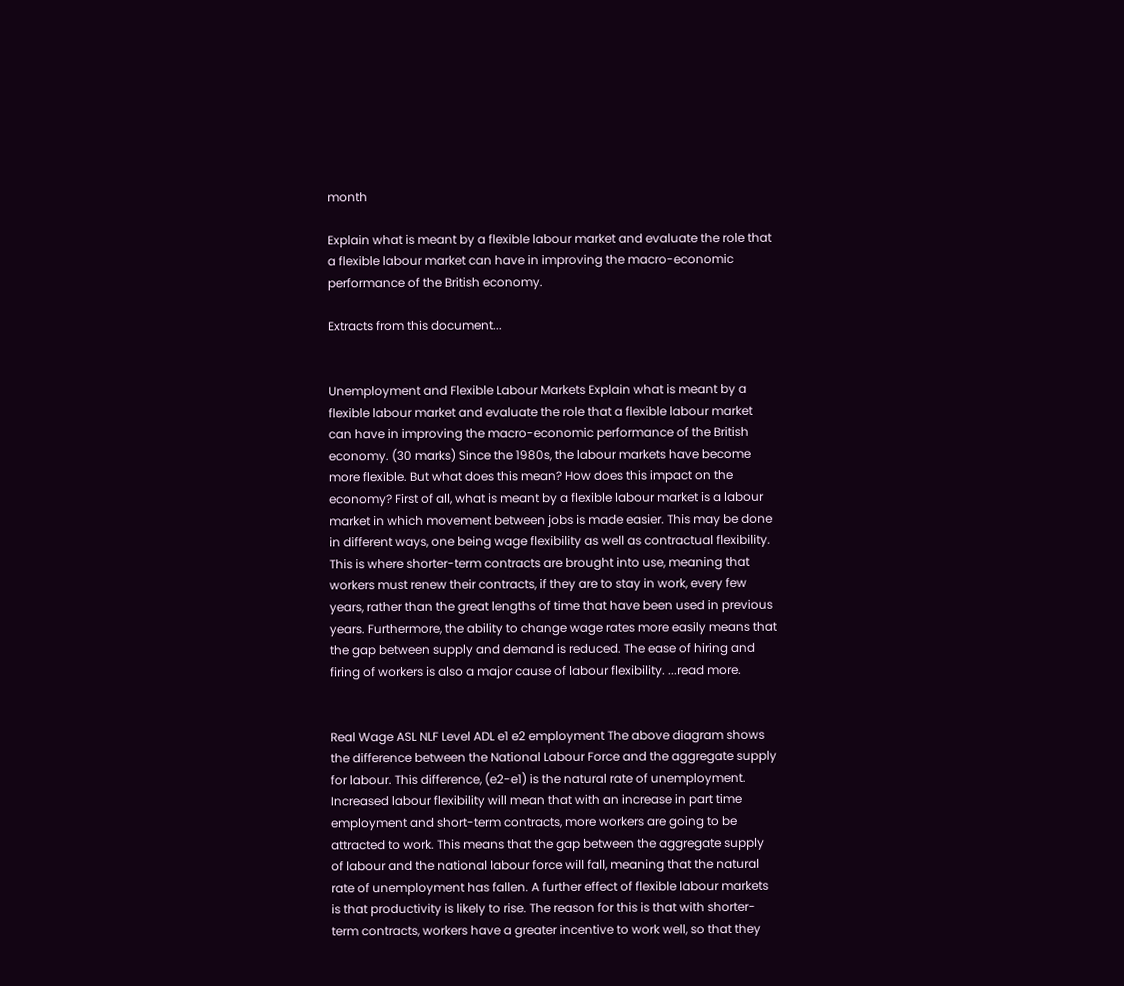month

Explain what is meant by a flexible labour market and evaluate the role that a flexible labour market can have in improving the macro-economic performance of the British economy.

Extracts from this document...


Unemployment and Flexible Labour Markets Explain what is meant by a flexible labour market and evaluate the role that a flexible labour market can have in improving the macro-economic performance of the British economy. (30 marks) Since the 1980s, the labour markets have become more flexible. But what does this mean? How does this impact on the economy? First of all, what is meant by a flexible labour market is a labour market in which movement between jobs is made easier. This may be done in different ways, one being wage flexibility as well as contractual flexibility. This is where shorter-term contracts are brought into use, meaning that workers must renew their contracts, if they are to stay in work, every few years, rather than the great lengths of time that have been used in previous years. Furthermore, the ability to change wage rates more easily means that the gap between supply and demand is reduced. The ease of hiring and firing of workers is also a major cause of labour flexibility. ...read more.


Real Wage ASL NLF Level ADL e1 e2 employment The above diagram shows the difference between the National Labour Force and the aggregate supply for labour. This difference, (e2-e1) is the natural rate of unemployment. Increased labour flexibility will mean that with an increase in part time employment and short-term contracts, more workers are going to be attracted to work. This means that the gap between the aggregate supply of labour and the national labour force will fall, meaning that the natural rate of unemployment has fallen. A further effect of flexible labour markets is that productivity is likely to rise. The reason for this is that with shorter-term contracts, workers have a greater incentive to work well, so that they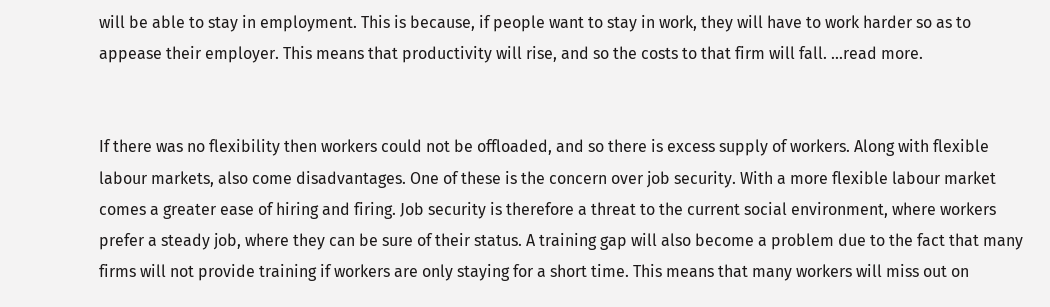will be able to stay in employment. This is because, if people want to stay in work, they will have to work harder so as to appease their employer. This means that productivity will rise, and so the costs to that firm will fall. ...read more.


If there was no flexibility then workers could not be offloaded, and so there is excess supply of workers. Along with flexible labour markets, also come disadvantages. One of these is the concern over job security. With a more flexible labour market comes a greater ease of hiring and firing. Job security is therefore a threat to the current social environment, where workers prefer a steady job, where they can be sure of their status. A training gap will also become a problem due to the fact that many firms will not provide training if workers are only staying for a short time. This means that many workers will miss out on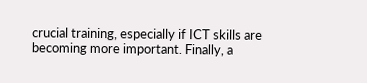crucial training, especially if ICT skills are becoming more important. Finally, a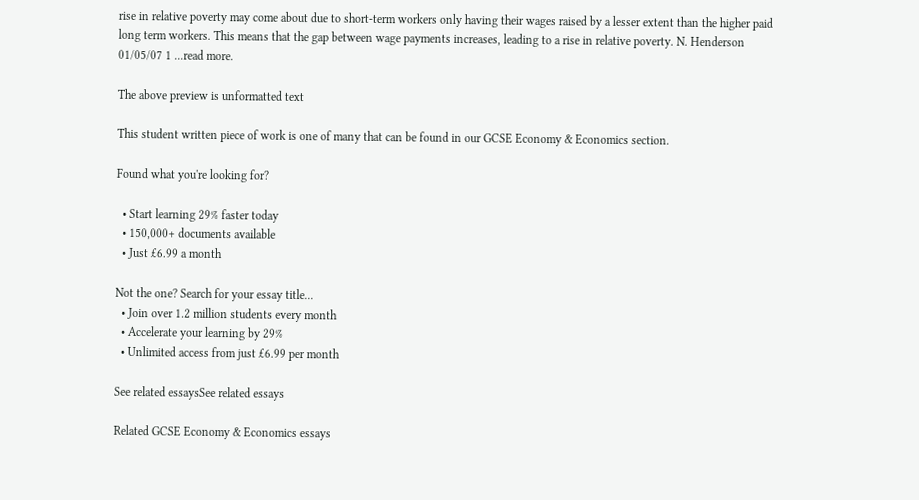rise in relative poverty may come about due to short-term workers only having their wages raised by a lesser extent than the higher paid long term workers. This means that the gap between wage payments increases, leading to a rise in relative poverty. N. Henderson 01/05/07 1 ...read more.

The above preview is unformatted text

This student written piece of work is one of many that can be found in our GCSE Economy & Economics section.

Found what you're looking for?

  • Start learning 29% faster today
  • 150,000+ documents available
  • Just £6.99 a month

Not the one? Search for your essay title...
  • Join over 1.2 million students every month
  • Accelerate your learning by 29%
  • Unlimited access from just £6.99 per month

See related essaysSee related essays

Related GCSE Economy & Economics essays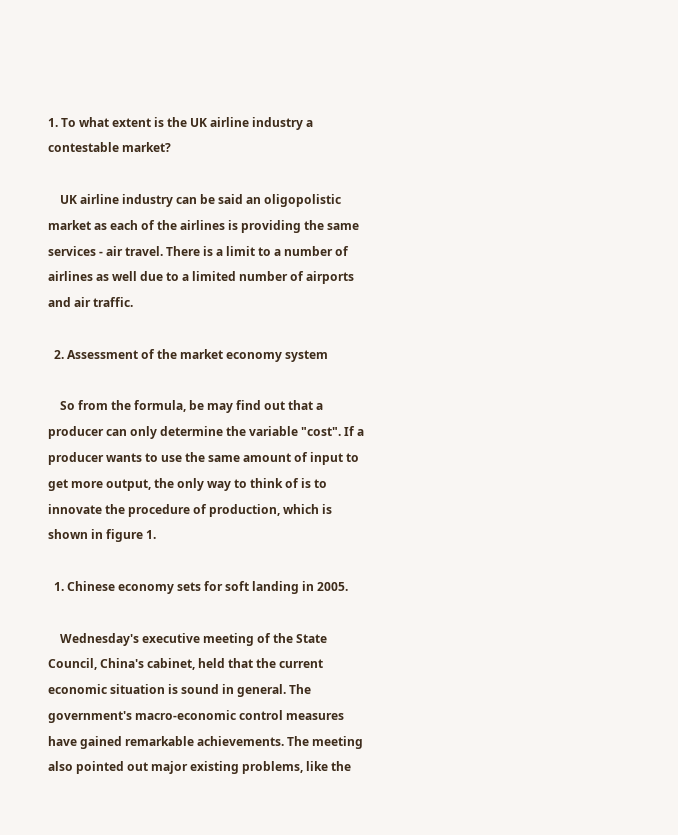1. To what extent is the UK airline industry a contestable market?

    UK airline industry can be said an oligopolistic market as each of the airlines is providing the same services - air travel. There is a limit to a number of airlines as well due to a limited number of airports and air traffic.

  2. Assessment of the market economy system

    So from the formula, be may find out that a producer can only determine the variable "cost". If a producer wants to use the same amount of input to get more output, the only way to think of is to innovate the procedure of production, which is shown in figure 1.

  1. Chinese economy sets for soft landing in 2005.

    Wednesday's executive meeting of the State Council, China's cabinet, held that the current economic situation is sound in general. The government's macro-economic control measures have gained remarkable achievements. The meeting also pointed out major existing problems, like the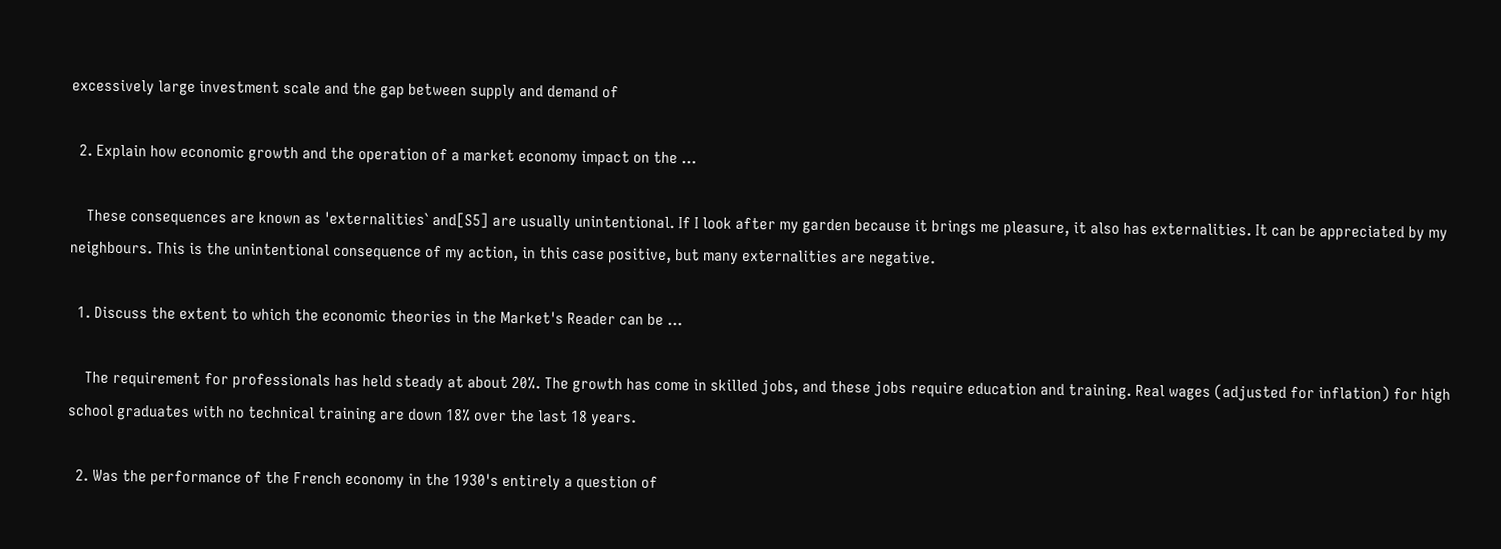excessively large investment scale and the gap between supply and demand of

  2. Explain how economic growth and the operation of a market economy impact on the ...

    These consequences are known as 'externalities` and[S5] are usually unintentional. If I look after my garden because it brings me pleasure, it also has externalities. It can be appreciated by my neighbours. This is the unintentional consequence of my action, in this case positive, but many externalities are negative.

  1. Discuss the extent to which the economic theories in the Market's Reader can be ...

    The requirement for professionals has held steady at about 20%. The growth has come in skilled jobs, and these jobs require education and training. Real wages (adjusted for inflation) for high school graduates with no technical training are down 18% over the last 18 years.

  2. Was the performance of the French economy in the 1930's entirely a question of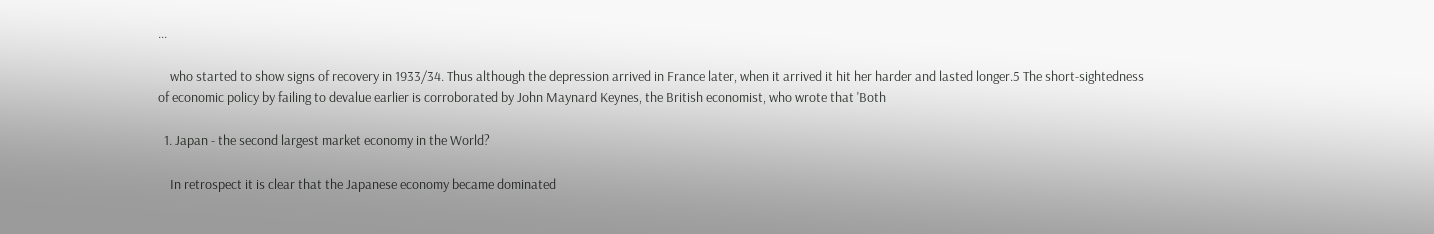...

    who started to show signs of recovery in 1933/34. Thus although the depression arrived in France later, when it arrived it hit her harder and lasted longer.5 The short-sightedness of economic policy by failing to devalue earlier is corroborated by John Maynard Keynes, the British economist, who wrote that 'Both

  1. Japan - the second largest market economy in the World?

    In retrospect it is clear that the Japanese economy became dominated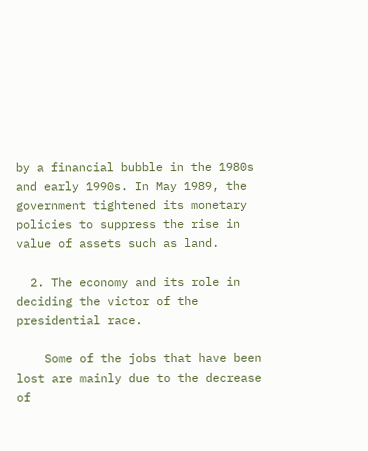by a financial bubble in the 1980s and early 1990s. In May 1989, the government tightened its monetary policies to suppress the rise in value of assets such as land.

  2. The economy and its role in deciding the victor of the presidential race.

    Some of the jobs that have been lost are mainly due to the decrease of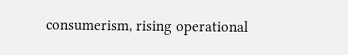consumerism, rising operational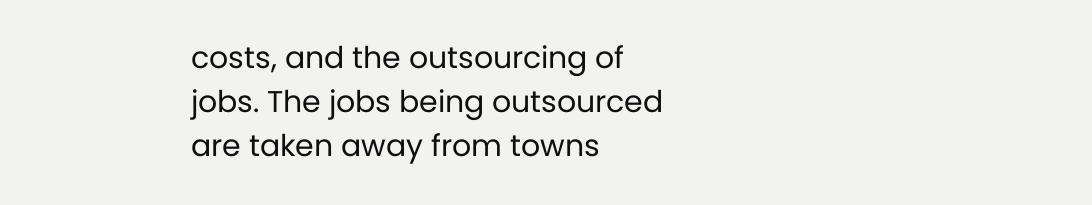costs, and the outsourcing of jobs. The jobs being outsourced are taken away from towns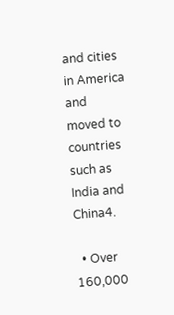and cities in America and moved to countries such as India and China4.

  • Over 160,000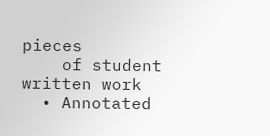pieces
    of student written work
  • Annotated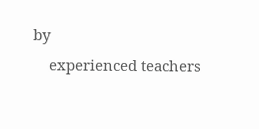by
    experienced teachers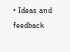• Ideas and feedback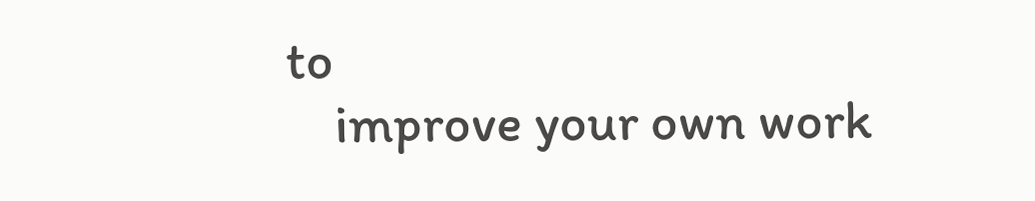to
    improve your own work